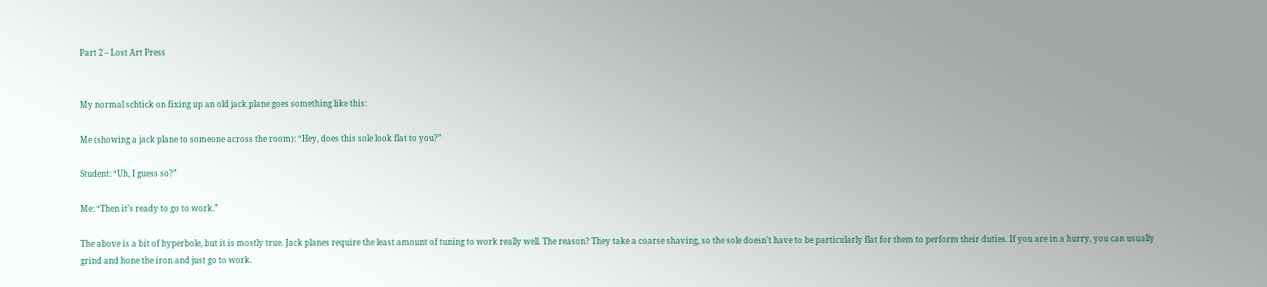Part 2 – Lost Art Press


My normal schtick on fixing up an old jack plane goes something like this:

Me (showing a jack plane to someone across the room): “Hey, does this sole look flat to you?”

Student: “Uh, I guess so?”

Me: “Then it’s ready to go to work.”

The above is a bit of hyperbole, but it is mostly true. Jack planes require the least amount of tuning to work really well. The reason? They take a coarse shaving, so the sole doesn’t have to be particularly flat for them to perform their duties. If you are in a hurry, you can usually grind and hone the iron and just go to work.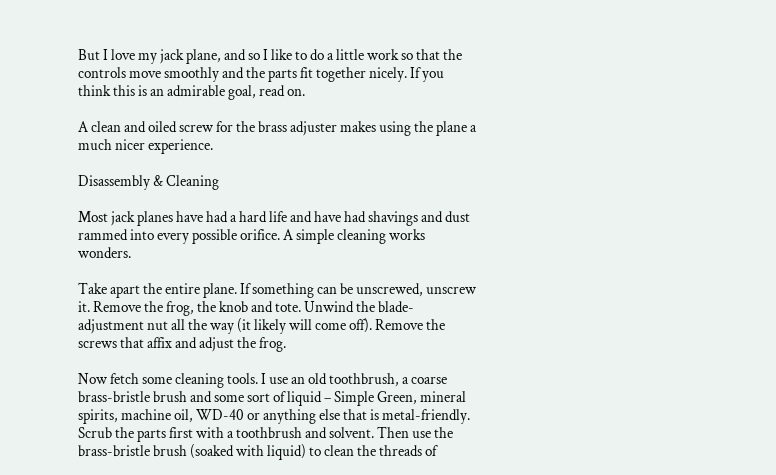But I love my jack plane, and so I like to do a little work so that the controls move smoothly and the parts fit together nicely. If you think this is an admirable goal, read on.

A clean and oiled screw for the brass adjuster makes using the plane a much nicer experience.

Disassembly & Cleaning

Most jack planes have had a hard life and have had shavings and dust rammed into every possible orifice. A simple cleaning works wonders.

Take apart the entire plane. If something can be unscrewed, unscrew it. Remove the frog, the knob and tote. Unwind the blade-adjustment nut all the way (it likely will come off). Remove the screws that affix and adjust the frog.

Now fetch some cleaning tools. I use an old toothbrush, a coarse brass-bristle brush and some sort of liquid – Simple Green, mineral spirits, machine oil, WD-40 or anything else that is metal-friendly. Scrub the parts first with a toothbrush and solvent. Then use the brass-bristle brush (soaked with liquid) to clean the threads of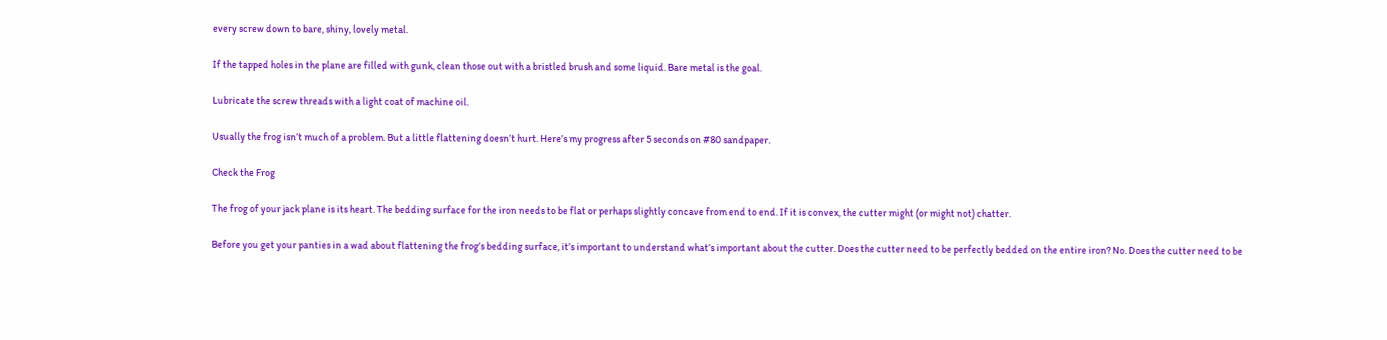every screw down to bare, shiny, lovely metal.

If the tapped holes in the plane are filled with gunk, clean those out with a bristled brush and some liquid. Bare metal is the goal.

Lubricate the screw threads with a light coat of machine oil.

Usually the frog isn’t much of a problem. But a little flattening doesn’t hurt. Here’s my progress after 5 seconds on #80 sandpaper.

Check the Frog

The frog of your jack plane is its heart. The bedding surface for the iron needs to be flat or perhaps slightly concave from end to end. If it is convex, the cutter might (or might not) chatter.

Before you get your panties in a wad about flattening the frog’s bedding surface, it’s important to understand what’s important about the cutter. Does the cutter need to be perfectly bedded on the entire iron? No. Does the cutter need to be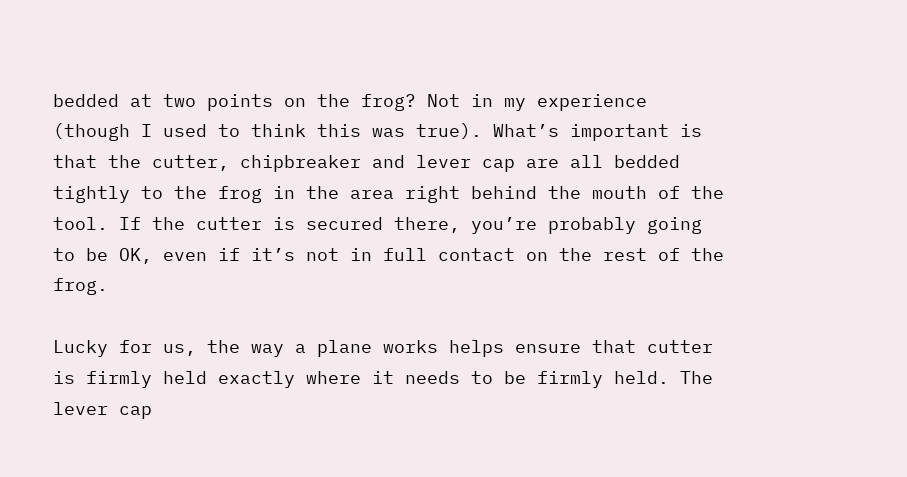bedded at two points on the frog? Not in my experience (though I used to think this was true). What’s important is that the cutter, chipbreaker and lever cap are all bedded tightly to the frog in the area right behind the mouth of the tool. If the cutter is secured there, you’re probably going to be OK, even if it’s not in full contact on the rest of the frog.

Lucky for us, the way a plane works helps ensure that cutter is firmly held exactly where it needs to be firmly held. The lever cap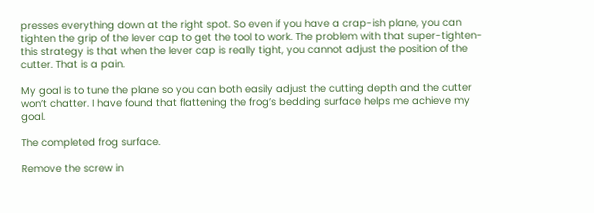presses everything down at the right spot. So even if you have a crap-ish plane, you can tighten the grip of the lever cap to get the tool to work. The problem with that super-tighten-this strategy is that when the lever cap is really tight, you cannot adjust the position of the cutter. That is a pain.

My goal is to tune the plane so you can both easily adjust the cutting depth and the cutter won’t chatter. I have found that flattening the frog’s bedding surface helps me achieve my goal.

The completed frog surface.

Remove the screw in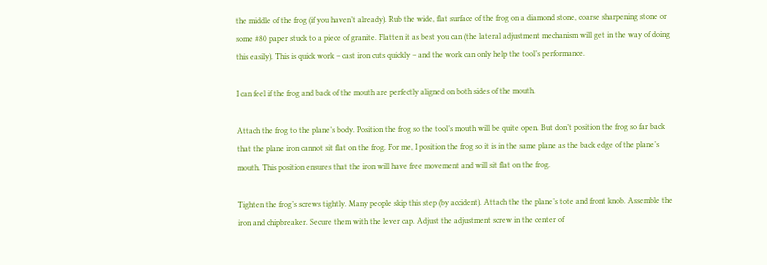the middle of the frog (if you haven’t already). Rub the wide, flat surface of the frog on a diamond stone, coarse sharpening stone or some #80 paper stuck to a piece of granite. Flatten it as best you can (the lateral adjustment mechanism will get in the way of doing this easily). This is quick work – cast iron cuts quickly – and the work can only help the tool’s performance.

I can feel if the frog and back of the mouth are perfectly aligned on both sides of the mouth.

Attach the frog to the plane’s body. Position the frog so the tool’s mouth will be quite open. But don’t position the frog so far back that the plane iron cannot sit flat on the frog. For me, I position the frog so it is in the same plane as the back edge of the plane’s mouth. This position ensures that the iron will have free movement and will sit flat on the frog.

Tighten the frog’s screws tightly. Many people skip this step (by accident). Attach the the plane’s tote and front knob. Assemble the iron and chipbreaker. Secure them with the lever cap. Adjust the adjustment screw in the center of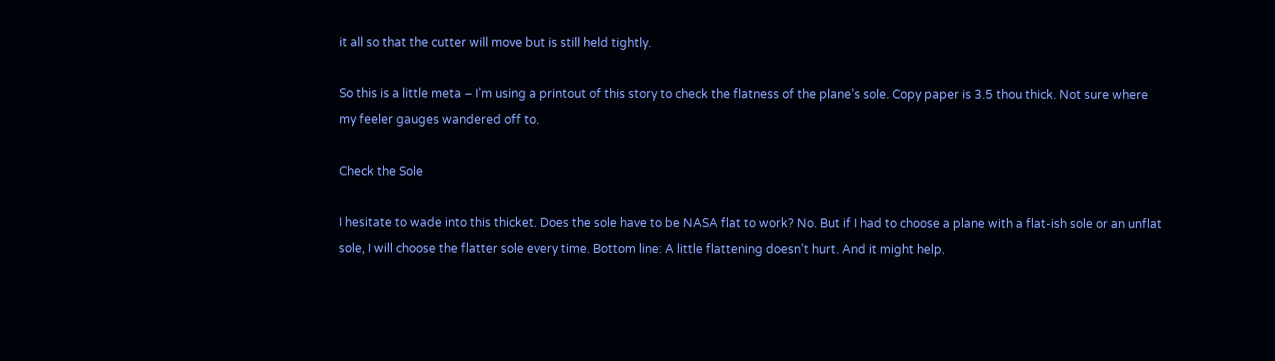it all so that the cutter will move but is still held tightly.

So this is a little meta – I’m using a printout of this story to check the flatness of the plane’s sole. Copy paper is 3.5 thou thick. Not sure where my feeler gauges wandered off to.

Check the Sole

I hesitate to wade into this thicket. Does the sole have to be NASA flat to work? No. But if I had to choose a plane with a flat-ish sole or an unflat sole, I will choose the flatter sole every time. Bottom line: A little flattening doesn’t hurt. And it might help.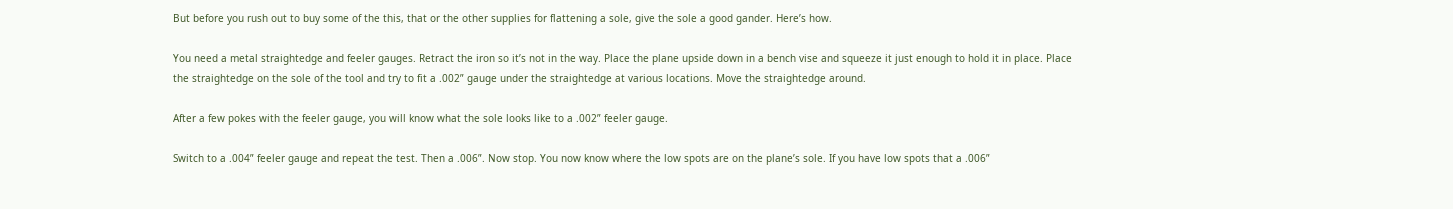But before you rush out to buy some of the this, that or the other supplies for flattening a sole, give the sole a good gander. Here’s how.

You need a metal straightedge and feeler gauges. Retract the iron so it’s not in the way. Place the plane upside down in a bench vise and squeeze it just enough to hold it in place. Place the straightedge on the sole of the tool and try to fit a .002” gauge under the straightedge at various locations. Move the straightedge around.

After a few pokes with the feeler gauge, you will know what the sole looks like to a .002” feeler gauge.

Switch to a .004” feeler gauge and repeat the test. Then a .006”. Now stop. You now know where the low spots are on the plane’s sole. If you have low spots that a .006”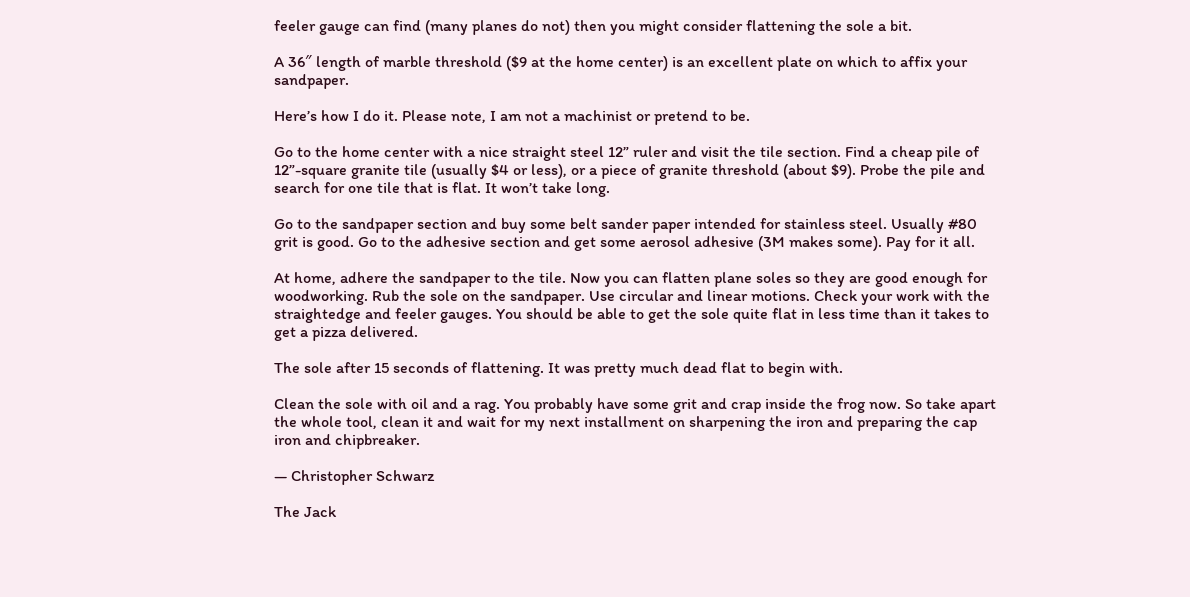feeler gauge can find (many planes do not) then you might consider flattening the sole a bit.

A 36″ length of marble threshold ($9 at the home center) is an excellent plate on which to affix your sandpaper.

Here’s how I do it. Please note, I am not a machinist or pretend to be.

Go to the home center with a nice straight steel 12” ruler and visit the tile section. Find a cheap pile of 12”-square granite tile (usually $4 or less), or a piece of granite threshold (about $9). Probe the pile and search for one tile that is flat. It won’t take long.

Go to the sandpaper section and buy some belt sander paper intended for stainless steel. Usually #80 grit is good. Go to the adhesive section and get some aerosol adhesive (3M makes some). Pay for it all.

At home, adhere the sandpaper to the tile. Now you can flatten plane soles so they are good enough for woodworking. Rub the sole on the sandpaper. Use circular and linear motions. Check your work with the straightedge and feeler gauges. You should be able to get the sole quite flat in less time than it takes to get a pizza delivered.

The sole after 15 seconds of flattening. It was pretty much dead flat to begin with.

Clean the sole with oil and a rag. You probably have some grit and crap inside the frog now. So take apart the whole tool, clean it and wait for my next installment on sharpening the iron and preparing the cap iron and chipbreaker.

— Christopher Schwarz

The Jack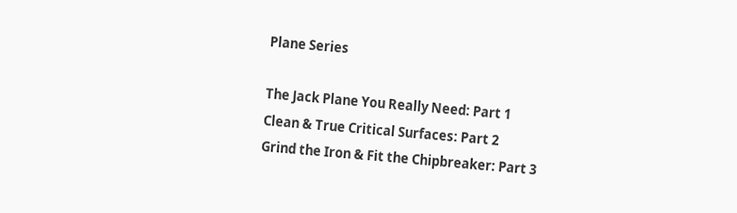Plane Series

The Jack Plane You Really Need: Part 1
Clean & True Critical Surfaces: Part 2
Grind the Iron & Fit the Chipbreaker: Part 3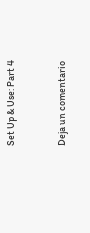Set Up & Use: Part 4


Deja un comentario